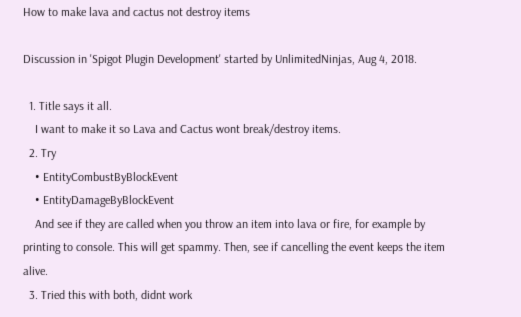How to make lava and cactus not destroy items

Discussion in 'Spigot Plugin Development' started by UnlimitedNinjas, Aug 4, 2018.

  1. Title says it all.
    I want to make it so Lava and Cactus wont break/destroy items.
  2. Try
    • EntityCombustByBlockEvent
    • EntityDamageByBlockEvent
    And see if they are called when you throw an item into lava or fire, for example by printing to console. This will get spammy. Then, see if cancelling the event keeps the item alive.
  3. Tried this with both, didnt work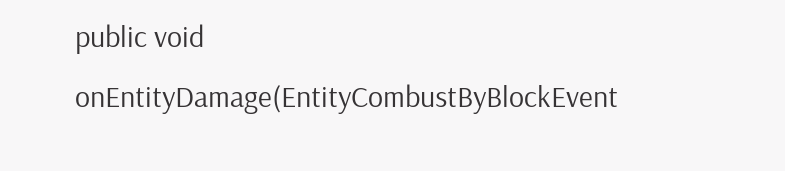public void onEntityDamage(EntityCombustByBlockEvent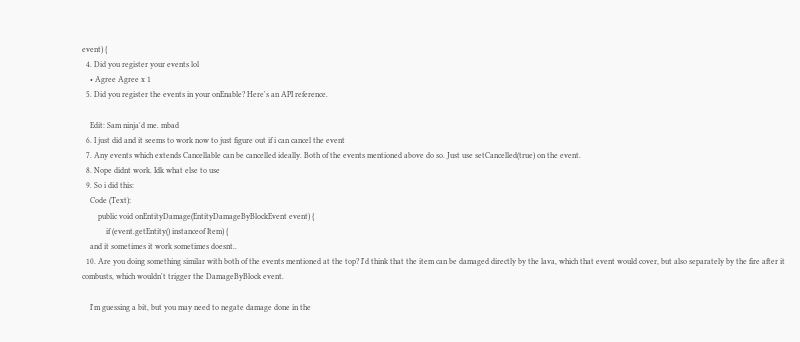event) {
  4. Did you register your events lol
    • Agree Agree x 1
  5. Did you register the events in your onEnable? Here's an API reference.

    Edit: Sam ninja'd me. mbad
  6. I just did and it seems to work now to just figure out if i can cancel the event
  7. Any events which extends Cancellable can be cancelled ideally. Both of the events mentioned above do so. Just use setCancelled(true) on the event.
  8. Nope didnt work. Idk what else to use
  9. So i did this:
    Code (Text):
        public void onEntityDamage(EntityDamageByBlockEvent event) {
            if (event.getEntity() instanceof Item) {
    and it sometimes it work sometimes doesnt..
  10. Are you doing something similar with both of the events mentioned at the top? I'd think that the item can be damaged directly by the lava, which that event would cover, but also separately by the fire after it combusts, which wouldn't trigger the DamageByBlock event.

    I'm guessing a bit, but you may need to negate damage done in the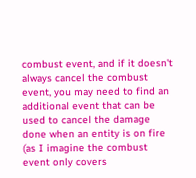combust event, and if it doesn't always cancel the combust event, you may need to find an additional event that can be used to cancel the damage done when an entity is on fire (as I imagine the combust event only covers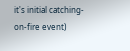it's initial catching-on-fire event)